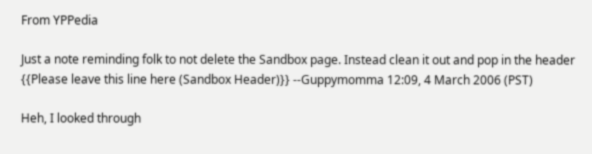From YPPedia

Just a note reminding folk to not delete the Sandbox page. Instead clean it out and pop in the header {{Please leave this line here (Sandbox Header)}} --Guppymomma 12:09, 4 March 2006 (PST)

Heh, I looked through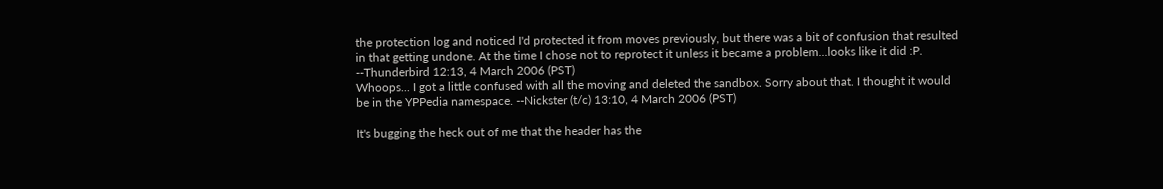the protection log and noticed I'd protected it from moves previously, but there was a bit of confusion that resulted in that getting undone. At the time I chose not to reprotect it unless it became a problem...looks like it did :P. --Thunderbird 12:13, 4 March 2006 (PST)
Whoops... I got a little confused with all the moving and deleted the sandbox. Sorry about that. I thought it would be in the YPPedia namespace. --Nickster (t/c) 13:10, 4 March 2006 (PST)

It's bugging the heck out of me that the header has the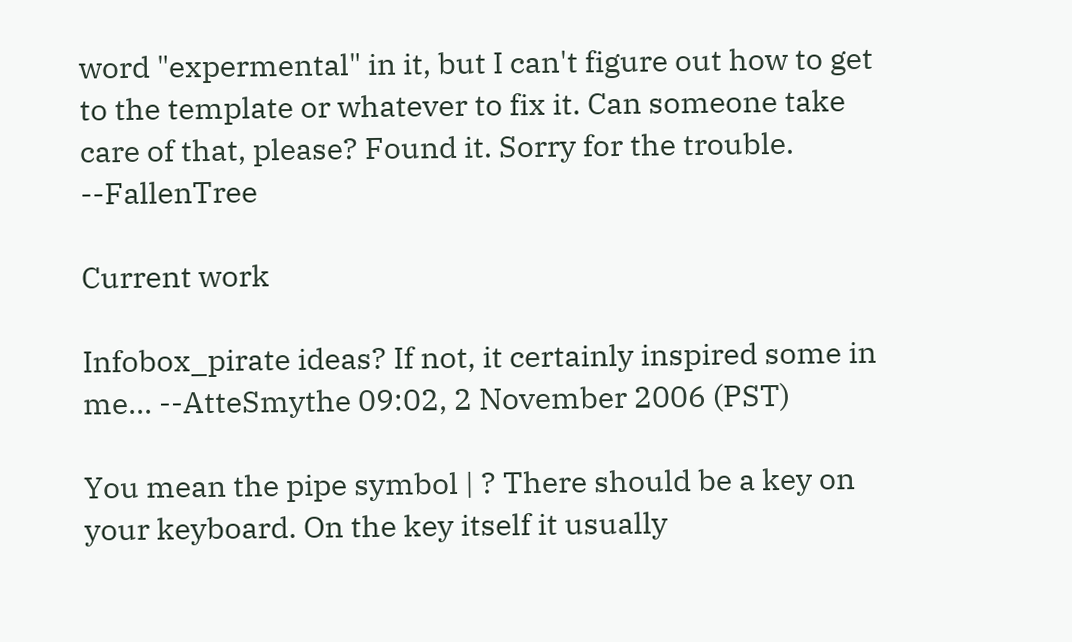word "expermental" in it, but I can't figure out how to get to the template or whatever to fix it. Can someone take care of that, please? Found it. Sorry for the trouble. --FallenTree

Current work

Infobox_pirate ideas? If not, it certainly inspired some in me... --AtteSmythe 09:02, 2 November 2006 (PST)

You mean the pipe symbol | ? There should be a key on your keyboard. On the key itself it usually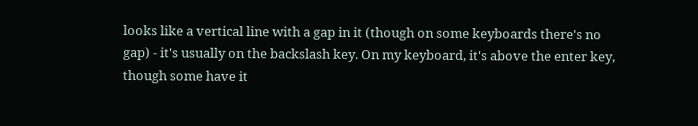looks like a vertical line with a gap in it (though on some keyboards there's no gap) - it's usually on the backslash key. On my keyboard, it's above the enter key, though some have it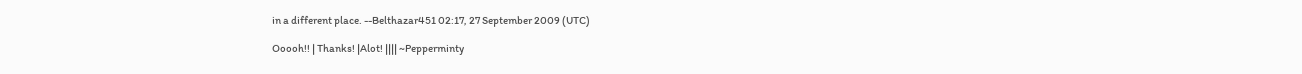in a different place. --Belthazar451 02:17, 27 September 2009 (UTC)

Ooooh!! | Thanks! |Alot! |||| ~Pepperminty